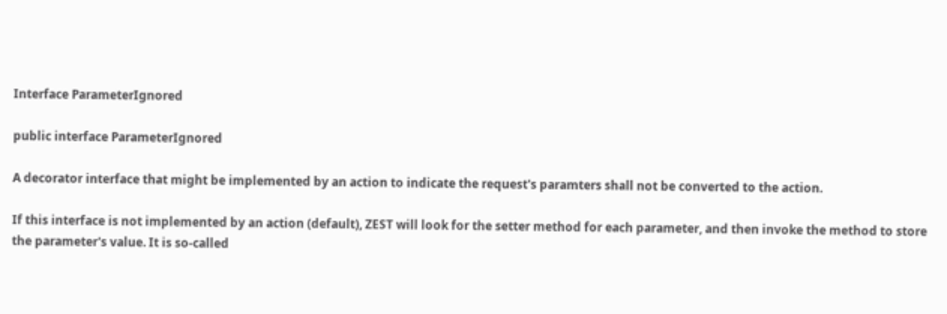Interface ParameterIgnored

public interface ParameterIgnored

A decorator interface that might be implemented by an action to indicate the request's paramters shall not be converted to the action.

If this interface is not implemented by an action (default), ZEST will look for the setter method for each parameter, and then invoke the method to store the parameter's value. It is so-called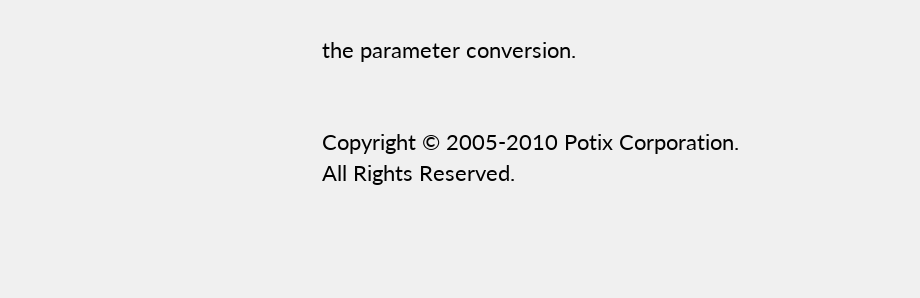the parameter conversion.


Copyright © 2005-2010 Potix Corporation. All Rights Reserved.